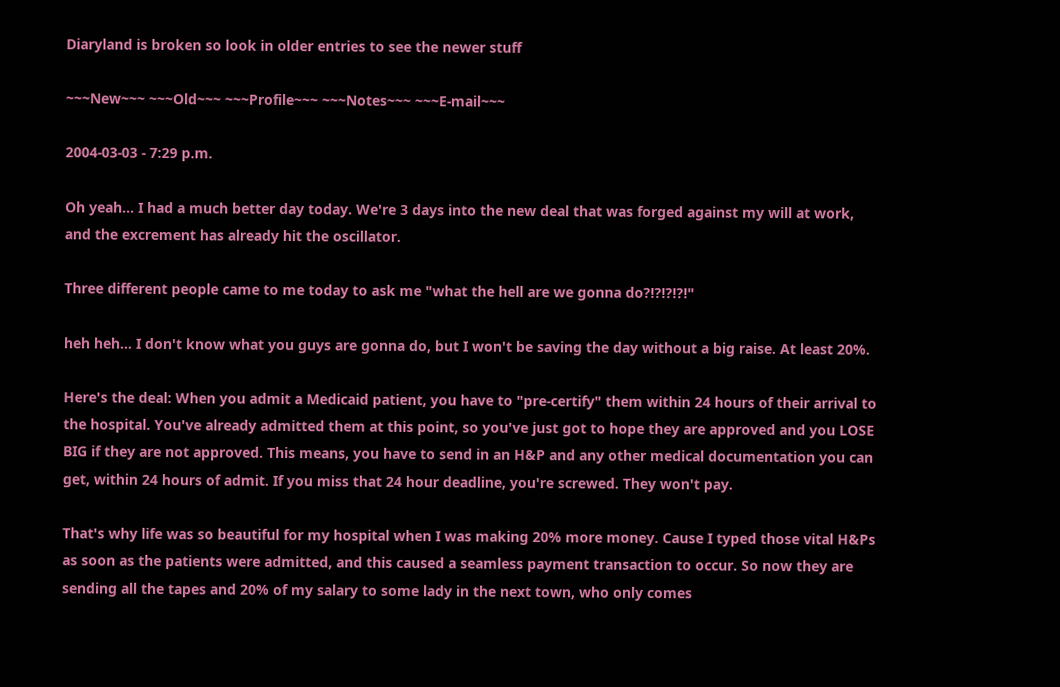Diaryland is broken so look in older entries to see the newer stuff

~~~New~~~ ~~~Old~~~ ~~~Profile~~~ ~~~Notes~~~ ~~~E-mail~~~

2004-03-03 - 7:29 p.m.

Oh yeah... I had a much better day today. We're 3 days into the new deal that was forged against my will at work, and the excrement has already hit the oscillator.

Three different people came to me today to ask me "what the hell are we gonna do?!?!?!?!"

heh heh... I don't know what you guys are gonna do, but I won't be saving the day without a big raise. At least 20%.

Here's the deal: When you admit a Medicaid patient, you have to "pre-certify" them within 24 hours of their arrival to the hospital. You've already admitted them at this point, so you've just got to hope they are approved and you LOSE BIG if they are not approved. This means, you have to send in an H&P and any other medical documentation you can get, within 24 hours of admit. If you miss that 24 hour deadline, you're screwed. They won't pay.

That's why life was so beautiful for my hospital when I was making 20% more money. Cause I typed those vital H&Ps as soon as the patients were admitted, and this caused a seamless payment transaction to occur. So now they are sending all the tapes and 20% of my salary to some lady in the next town, who only comes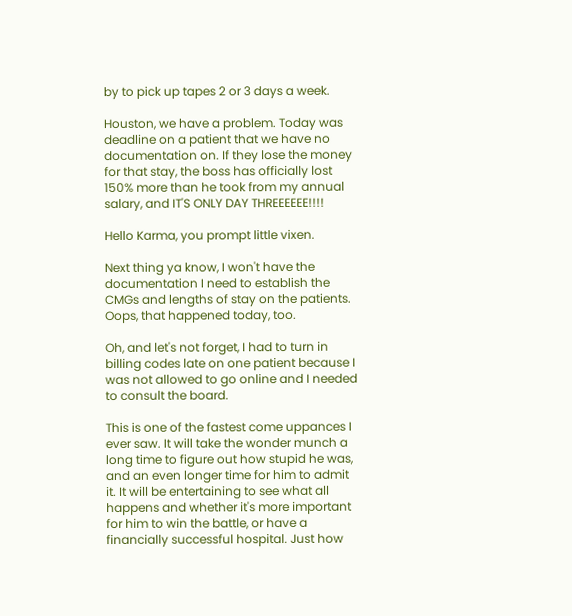by to pick up tapes 2 or 3 days a week.

Houston, we have a problem. Today was deadline on a patient that we have no documentation on. If they lose the money for that stay, the boss has officially lost 150% more than he took from my annual salary, and IT'S ONLY DAY THREEEEEE!!!!

Hello Karma, you prompt little vixen.

Next thing ya know, I won't have the documentation I need to establish the CMGs and lengths of stay on the patients. Oops, that happened today, too.

Oh, and let's not forget, I had to turn in billing codes late on one patient because I was not allowed to go online and I needed to consult the board.

This is one of the fastest come uppances I ever saw. It will take the wonder munch a long time to figure out how stupid he was, and an even longer time for him to admit it. It will be entertaining to see what all happens and whether it's more important for him to win the battle, or have a financially successful hospital. Just how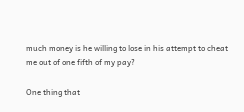much money is he willing to lose in his attempt to cheat me out of one fifth of my pay?

One thing that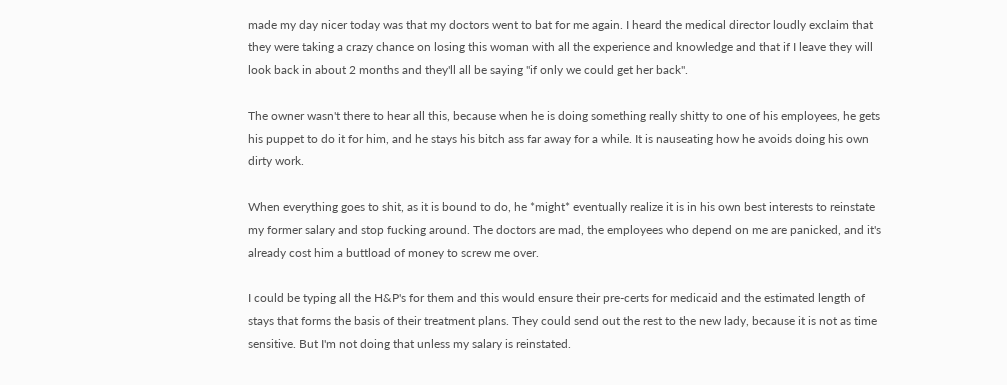made my day nicer today was that my doctors went to bat for me again. I heard the medical director loudly exclaim that they were taking a crazy chance on losing this woman with all the experience and knowledge and that if I leave they will look back in about 2 months and they'll all be saying "if only we could get her back".

The owner wasn't there to hear all this, because when he is doing something really shitty to one of his employees, he gets his puppet to do it for him, and he stays his bitch ass far away for a while. It is nauseating how he avoids doing his own dirty work.

When everything goes to shit, as it is bound to do, he *might* eventually realize it is in his own best interests to reinstate my former salary and stop fucking around. The doctors are mad, the employees who depend on me are panicked, and it's already cost him a buttload of money to screw me over.

I could be typing all the H&P's for them and this would ensure their pre-certs for medicaid and the estimated length of stays that forms the basis of their treatment plans. They could send out the rest to the new lady, because it is not as time sensitive. But I'm not doing that unless my salary is reinstated.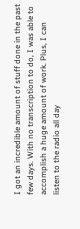I got an incredible amount of stuff done in the past few days. With no transcription to do, I was able to accomplish a huge amount of work. Plus, I can listen to the radio all day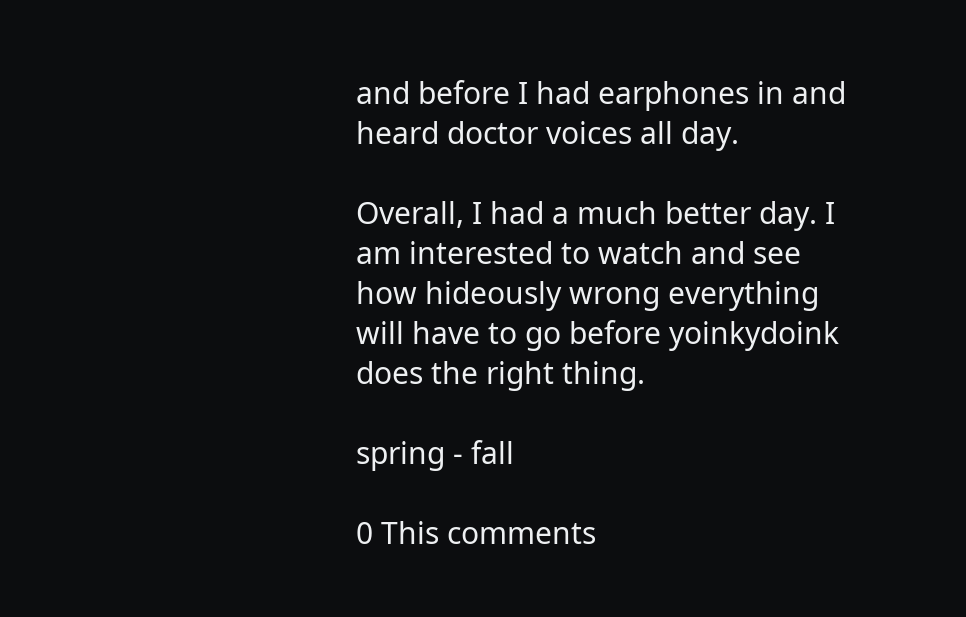and before I had earphones in and heard doctor voices all day.

Overall, I had a much better day. I am interested to watch and see how hideously wrong everything will have to go before yoinkydoink does the right thing.

spring - fall

0 This comments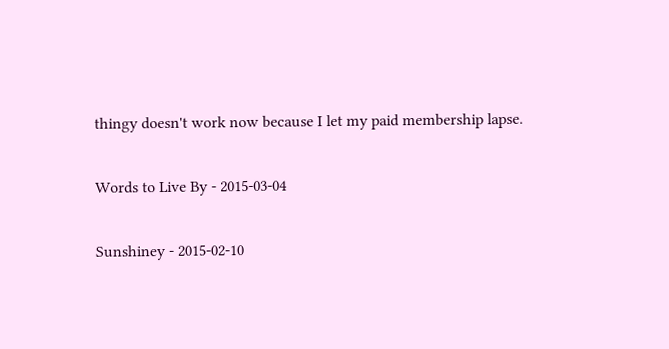thingy doesn't work now because I let my paid membership lapse.

Words to Live By - 2015-03-04

Sunshiney - 2015-02-10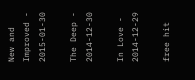New and Improved - 2015-01-30

The Deep - 2014-12-30

In Love - 2014-12-29

free hit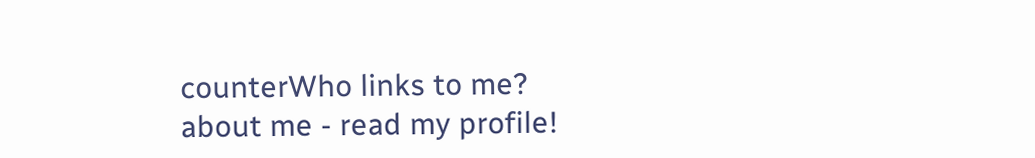counterWho links to me?
about me - read my profile!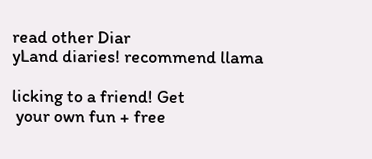read other Diar
yLand diaries! recommend llama

licking to a friend! Get
 your own fun + free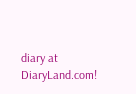diary at DiaryLand.com!